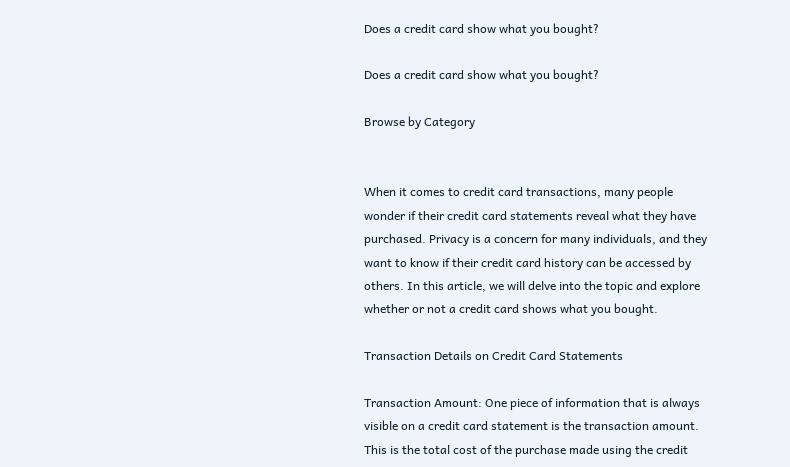Does a credit card show what you bought?

Does a credit card show what you bought?

Browse by Category


When it comes to credit card transactions, many people wonder if their credit card statements reveal what they have purchased. Privacy is a concern for many individuals, and they want to know if their credit card history can be accessed by others. In this article, we will delve into the topic and explore whether or not a credit card shows what you bought.

Transaction Details on Credit Card Statements

Transaction Amount: One piece of information that is always visible on a credit card statement is the transaction amount. This is the total cost of the purchase made using the credit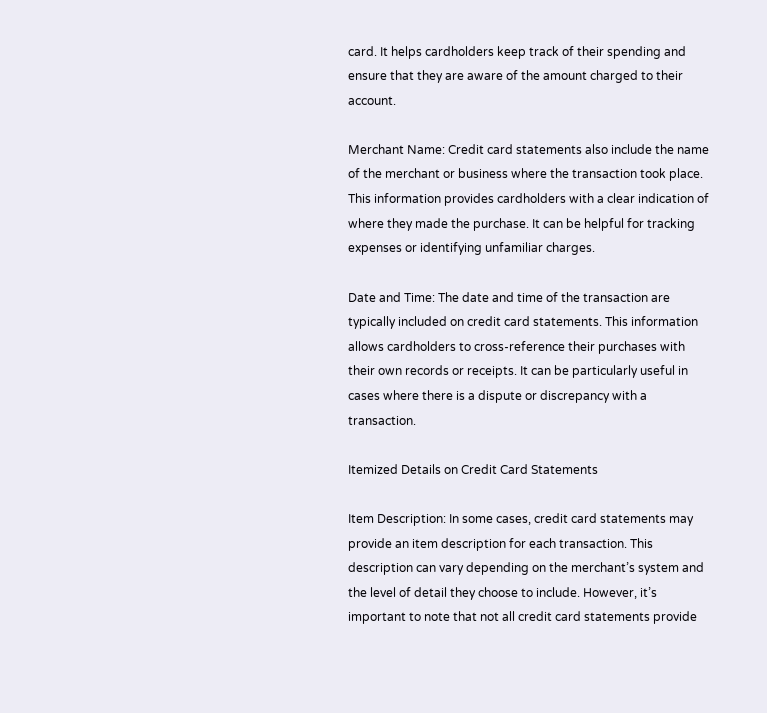card. It helps cardholders keep track of their spending and ensure that they are aware of the amount charged to their account.

Merchant Name: Credit card statements also include the name of the merchant or business where the transaction took place. This information provides cardholders with a clear indication of where they made the purchase. It can be helpful for tracking expenses or identifying unfamiliar charges.

Date and Time: The date and time of the transaction are typically included on credit card statements. This information allows cardholders to cross-reference their purchases with their own records or receipts. It can be particularly useful in cases where there is a dispute or discrepancy with a transaction.

Itemized Details on Credit Card Statements

Item Description: In some cases, credit card statements may provide an item description for each transaction. This description can vary depending on the merchant’s system and the level of detail they choose to include. However, it’s important to note that not all credit card statements provide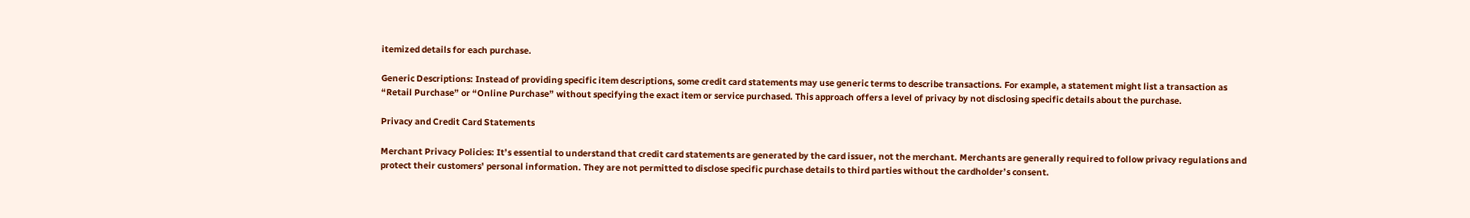itemized details for each purchase.

Generic Descriptions: Instead of providing specific item descriptions, some credit card statements may use generic terms to describe transactions. For example, a statement might list a transaction as “Retail Purchase” or “Online Purchase” without specifying the exact item or service purchased. This approach offers a level of privacy by not disclosing specific details about the purchase.

Privacy and Credit Card Statements

Merchant Privacy Policies: It’s essential to understand that credit card statements are generated by the card issuer, not the merchant. Merchants are generally required to follow privacy regulations and protect their customers’ personal information. They are not permitted to disclose specific purchase details to third parties without the cardholder’s consent.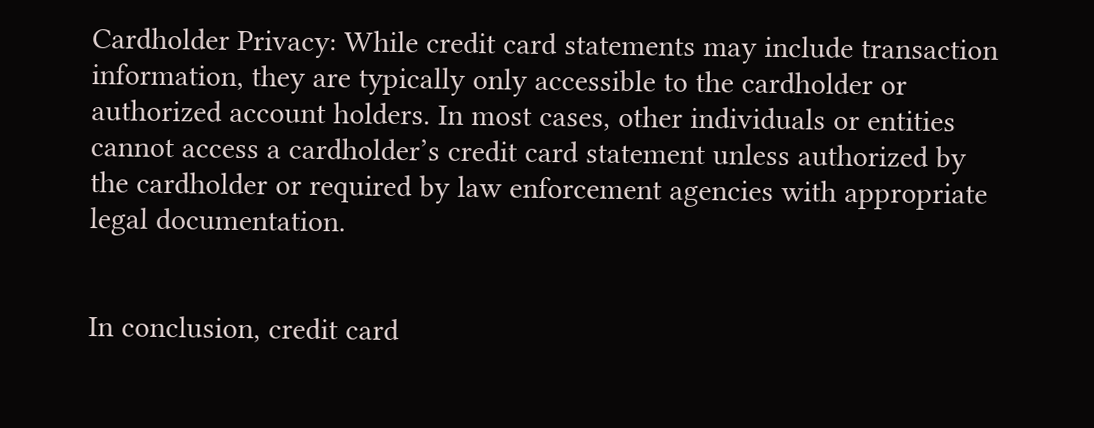Cardholder Privacy: While credit card statements may include transaction information, they are typically only accessible to the cardholder or authorized account holders. In most cases, other individuals or entities cannot access a cardholder’s credit card statement unless authorized by the cardholder or required by law enforcement agencies with appropriate legal documentation.


In conclusion, credit card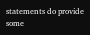statements do provide some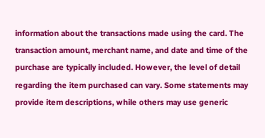information about the transactions made using the card. The transaction amount, merchant name, and date and time of the purchase are typically included. However, the level of detail regarding the item purchased can vary. Some statements may provide item descriptions, while others may use generic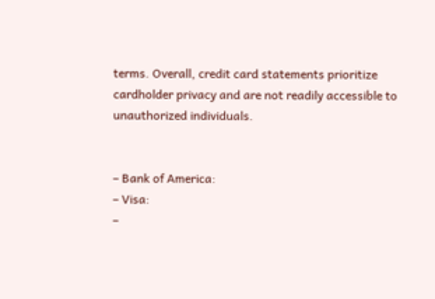terms. Overall, credit card statements prioritize cardholder privacy and are not readily accessible to unauthorized individuals.


– Bank of America:
– Visa:
–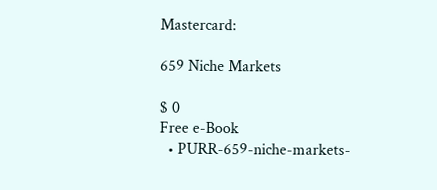Mastercard:

659 Niche Markets

$ 0
Free e-Book
  • PURR-659-niche-markets-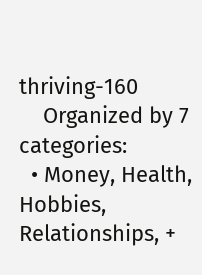thriving-160
    Organized by 7 categories:
  • Money, Health, Hobbies, Relationships, +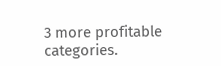3 more profitable categories.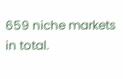659 niche markets in total.